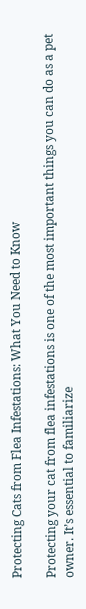Protecting Cats from Flea Infestations: What You Need to Know

Protecting your cat from flea infestations is one of the most important things you can do as a pet owner. It’s essential to familiarize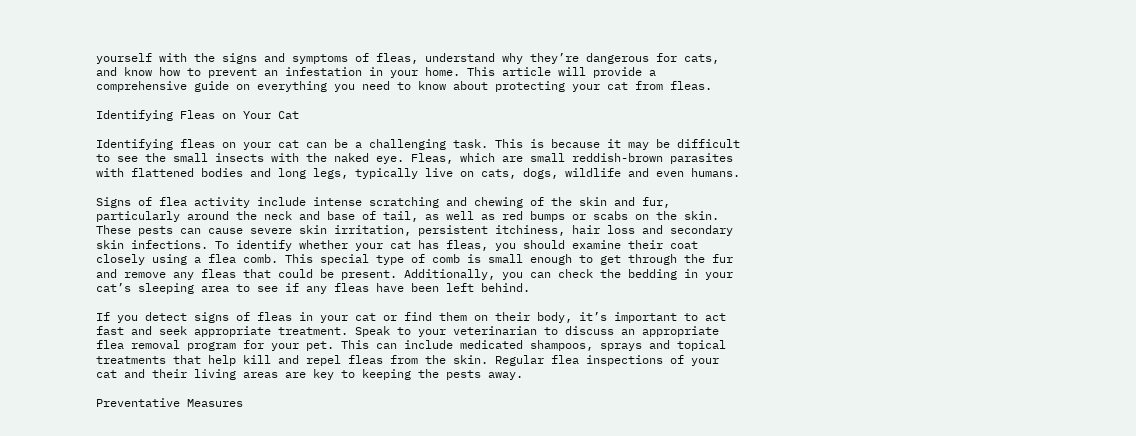yourself with the signs and symptoms of fleas, understand why they’re dangerous for cats, and know how to prevent an infestation in your home. This article will provide a comprehensive guide on everything you need to know about protecting your cat from fleas.

Identifying Fleas on Your Cat

Identifying fleas on your cat can be a challenging task. This is because it may be difficult to see the small insects with the naked eye. Fleas, which are small reddish-brown parasites with flattened bodies and long legs, typically live on cats, dogs, wildlife and even humans.

Signs of flea activity include intense scratching and chewing of the skin and fur, particularly around the neck and base of tail, as well as red bumps or scabs on the skin. These pests can cause severe skin irritation, persistent itchiness, hair loss and secondary skin infections. To identify whether your cat has fleas, you should examine their coat closely using a flea comb. This special type of comb is small enough to get through the fur and remove any fleas that could be present. Additionally, you can check the bedding in your cat’s sleeping area to see if any fleas have been left behind.

If you detect signs of fleas in your cat or find them on their body, it’s important to act fast and seek appropriate treatment. Speak to your veterinarian to discuss an appropriate flea removal program for your pet. This can include medicated shampoos, sprays and topical treatments that help kill and repel fleas from the skin. Regular flea inspections of your cat and their living areas are key to keeping the pests away.

Preventative Measures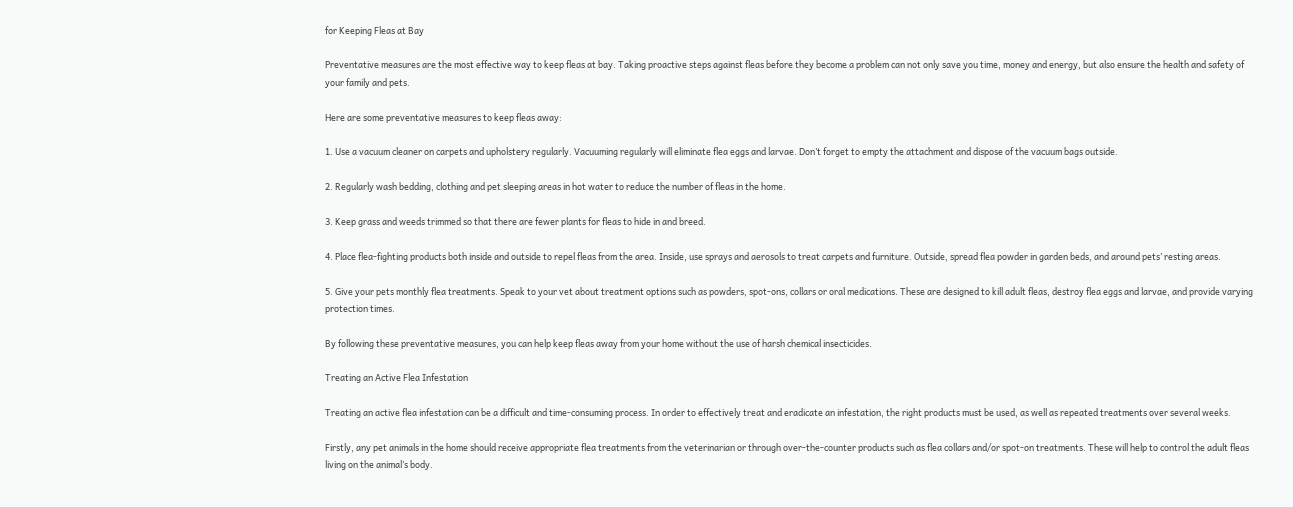for Keeping Fleas at Bay

Preventative measures are the most effective way to keep fleas at bay. Taking proactive steps against fleas before they become a problem can not only save you time, money and energy, but also ensure the health and safety of your family and pets.

Here are some preventative measures to keep fleas away:

1. Use a vacuum cleaner on carpets and upholstery regularly. Vacuuming regularly will eliminate flea eggs and larvae. Don’t forget to empty the attachment and dispose of the vacuum bags outside.

2. Regularly wash bedding, clothing and pet sleeping areas in hot water to reduce the number of fleas in the home.

3. Keep grass and weeds trimmed so that there are fewer plants for fleas to hide in and breed.

4. Place flea-fighting products both inside and outside to repel fleas from the area. Inside, use sprays and aerosols to treat carpets and furniture. Outside, spread flea powder in garden beds, and around pets’ resting areas.

5. Give your pets monthly flea treatments. Speak to your vet about treatment options such as powders, spot-ons, collars or oral medications. These are designed to kill adult fleas, destroy flea eggs and larvae, and provide varying protection times.

By following these preventative measures, you can help keep fleas away from your home without the use of harsh chemical insecticides.

Treating an Active Flea Infestation

Treating an active flea infestation can be a difficult and time-consuming process. In order to effectively treat and eradicate an infestation, the right products must be used, as well as repeated treatments over several weeks.

Firstly, any pet animals in the home should receive appropriate flea treatments from the veterinarian or through over-the-counter products such as flea collars and/or spot-on treatments. These will help to control the adult fleas living on the animal’s body.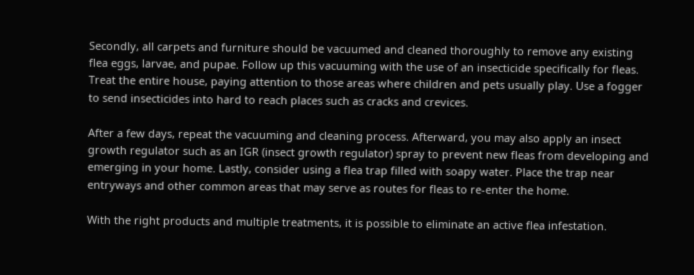Secondly, all carpets and furniture should be vacuumed and cleaned thoroughly to remove any existing flea eggs, larvae, and pupae. Follow up this vacuuming with the use of an insecticide specifically for fleas. Treat the entire house, paying attention to those areas where children and pets usually play. Use a fogger to send insecticides into hard to reach places such as cracks and crevices.

After a few days, repeat the vacuuming and cleaning process. Afterward, you may also apply an insect growth regulator such as an IGR (insect growth regulator) spray to prevent new fleas from developing and emerging in your home. Lastly, consider using a flea trap filled with soapy water. Place the trap near entryways and other common areas that may serve as routes for fleas to re-enter the home.

With the right products and multiple treatments, it is possible to eliminate an active flea infestation.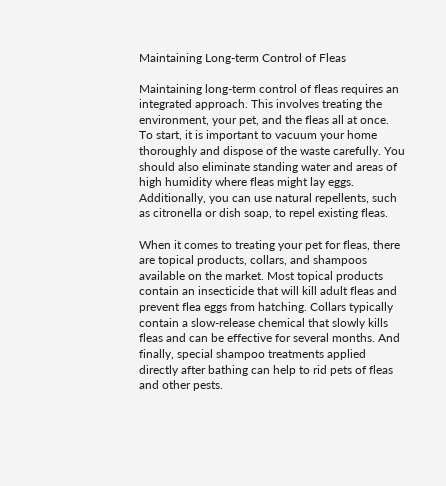Maintaining Long-term Control of Fleas

Maintaining long-term control of fleas requires an integrated approach. This involves treating the environment, your pet, and the fleas all at once. To start, it is important to vacuum your home thoroughly and dispose of the waste carefully. You should also eliminate standing water and areas of high humidity where fleas might lay eggs. Additionally, you can use natural repellents, such as citronella or dish soap, to repel existing fleas.

When it comes to treating your pet for fleas, there are topical products, collars, and shampoos available on the market. Most topical products contain an insecticide that will kill adult fleas and prevent flea eggs from hatching. Collars typically contain a slow-release chemical that slowly kills fleas and can be effective for several months. And finally, special shampoo treatments applied directly after bathing can help to rid pets of fleas and other pests.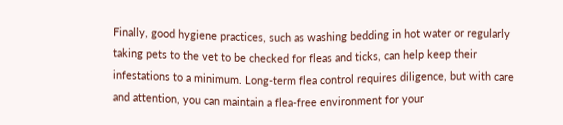Finally, good hygiene practices, such as washing bedding in hot water or regularly taking pets to the vet to be checked for fleas and ticks, can help keep their infestations to a minimum. Long-term flea control requires diligence, but with care and attention, you can maintain a flea-free environment for your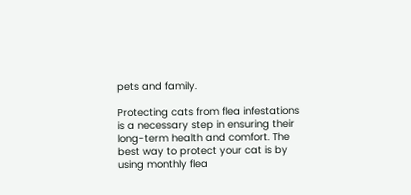pets and family.

Protecting cats from flea infestations is a necessary step in ensuring their long-term health and comfort. The best way to protect your cat is by using monthly flea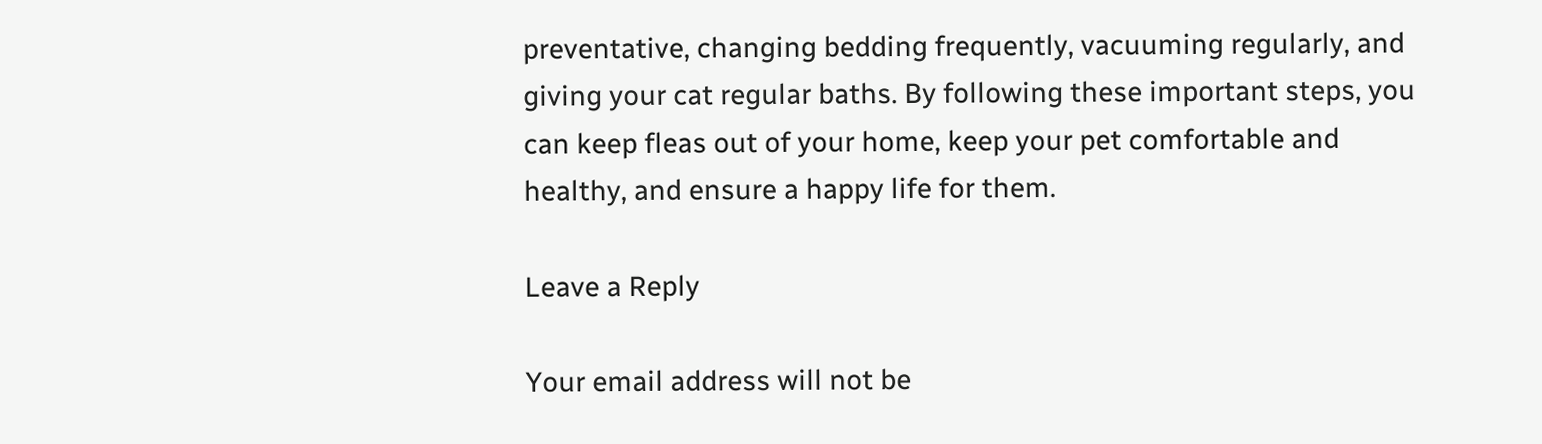preventative, changing bedding frequently, vacuuming regularly, and giving your cat regular baths. By following these important steps, you can keep fleas out of your home, keep your pet comfortable and healthy, and ensure a happy life for them.

Leave a Reply

Your email address will not be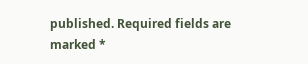published. Required fields are marked *